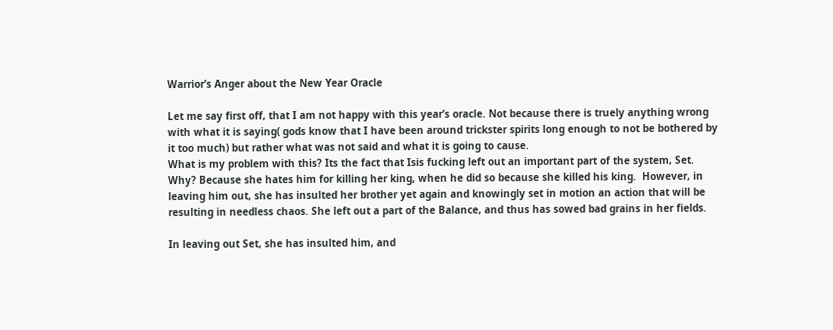Warrior’s Anger about the New Year Oracle

Let me say first off, that I am not happy with this year’s oracle. Not because there is truely anything wrong with what it is saying( gods know that I have been around trickster spirits long enough to not be bothered by it too much) but rather what was not said and what it is going to cause.
What is my problem with this? Its the fact that Isis fucking left out an important part of the system, Set. Why? Because she hates him for killing her king, when he did so because she killed his king.  However, in leaving him out, she has insulted her brother yet again and knowingly set in motion an action that will be resulting in needless chaos. She left out a part of the Balance, and thus has sowed bad grains in her fields.

In leaving out Set, she has insulted him, and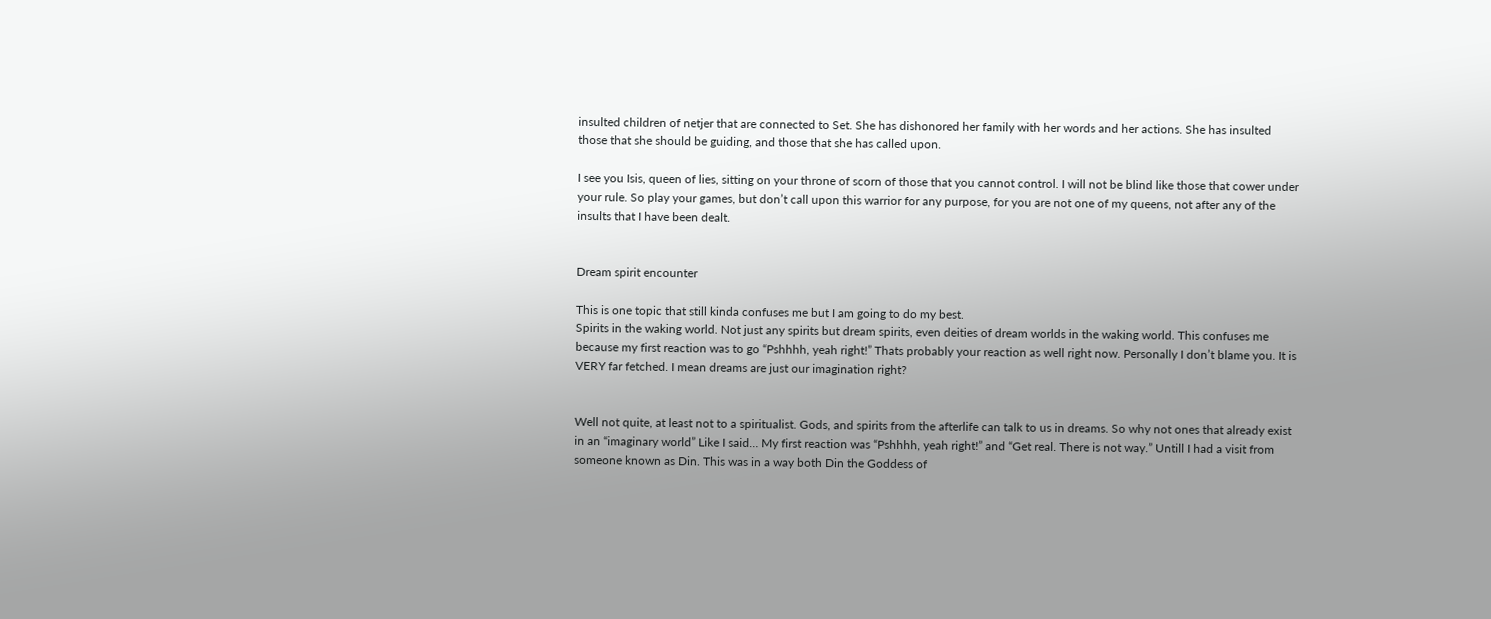insulted children of netjer that are connected to Set. She has dishonored her family with her words and her actions. She has insulted those that she should be guiding, and those that she has called upon.

I see you Isis, queen of lies, sitting on your throne of scorn of those that you cannot control. I will not be blind like those that cower under your rule. So play your games, but don’t call upon this warrior for any purpose, for you are not one of my queens, not after any of the insults that I have been dealt.


Dream spirit encounter

This is one topic that still kinda confuses me but I am going to do my best.
Spirits in the waking world. Not just any spirits but dream spirits, even deities of dream worlds in the waking world. This confuses me because my first reaction was to go “Pshhhh, yeah right!” Thats probably your reaction as well right now. Personally I don’t blame you. It is VERY far fetched. I mean dreams are just our imagination right?


Well not quite, at least not to a spiritualist. Gods, and spirits from the afterlife can talk to us in dreams. So why not ones that already exist in an “imaginary world” Like I said… My first reaction was “Pshhhh, yeah right!” and “Get real. There is not way.” Untill I had a visit from someone known as Din. This was in a way both Din the Goddess of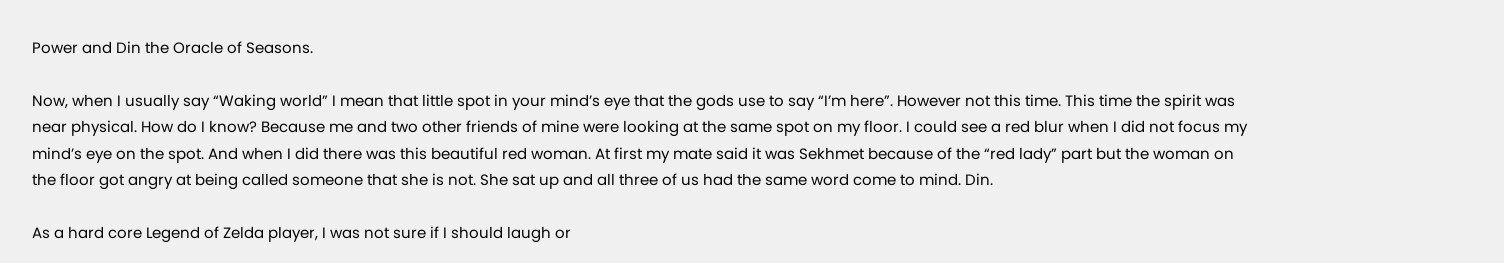Power and Din the Oracle of Seasons.

Now, when I usually say “Waking world” I mean that little spot in your mind’s eye that the gods use to say “I’m here”. However not this time. This time the spirit was near physical. How do I know? Because me and two other friends of mine were looking at the same spot on my floor. I could see a red blur when I did not focus my mind’s eye on the spot. And when I did there was this beautiful red woman. At first my mate said it was Sekhmet because of the “red lady” part but the woman on the floor got angry at being called someone that she is not. She sat up and all three of us had the same word come to mind. Din.

As a hard core Legend of Zelda player, I was not sure if I should laugh or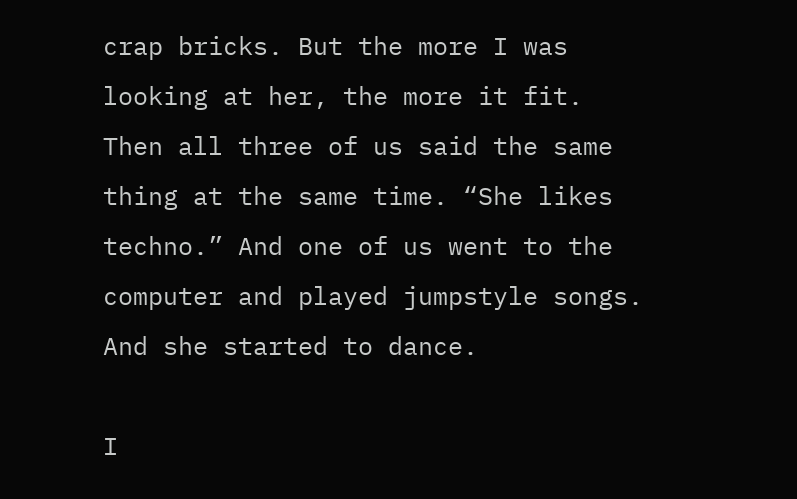crap bricks. But the more I was looking at her, the more it fit. Then all three of us said the same thing at the same time. “She likes techno.” And one of us went to the computer and played jumpstyle songs. And she started to dance.

I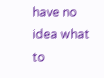have no idea what to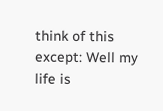think of this except: Well my life is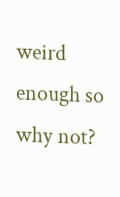weird enough so why not?